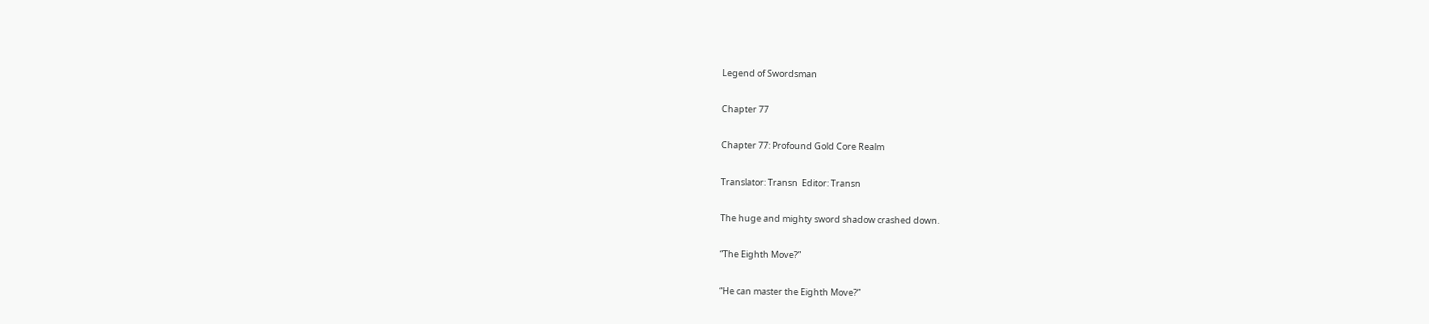Legend of Swordsman

Chapter 77

Chapter 77: Profound Gold Core Realm

Translator: Transn  Editor: Transn

The huge and mighty sword shadow crashed down.

“The Eighth Move?”

“He can master the Eighth Move?”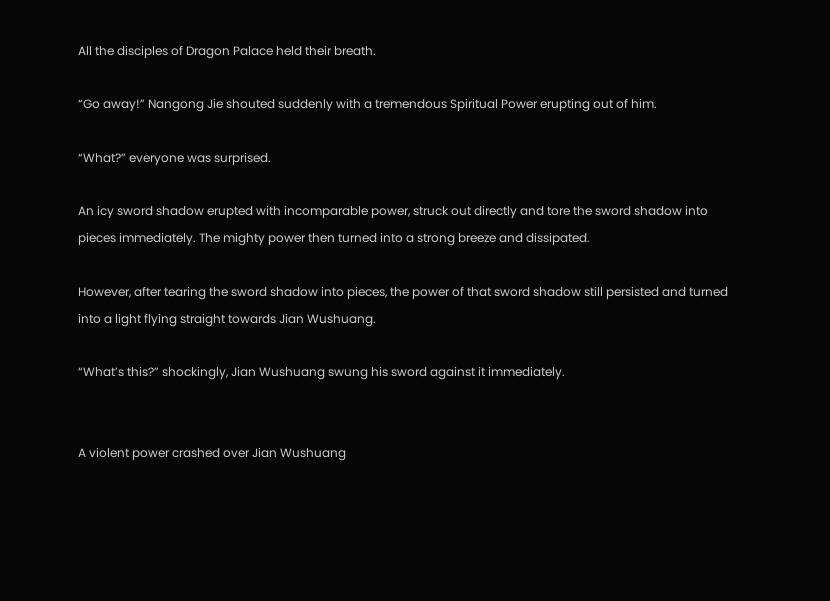All the disciples of Dragon Palace held their breath.

“Go away!” Nangong Jie shouted suddenly with a tremendous Spiritual Power erupting out of him.

“What?” everyone was surprised.

An icy sword shadow erupted with incomparable power, struck out directly and tore the sword shadow into pieces immediately. The mighty power then turned into a strong breeze and dissipated.

However, after tearing the sword shadow into pieces, the power of that sword shadow still persisted and turned into a light flying straight towards Jian Wushuang.

“What’s this?” shockingly, Jian Wushuang swung his sword against it immediately.


A violent power crashed over Jian Wushuang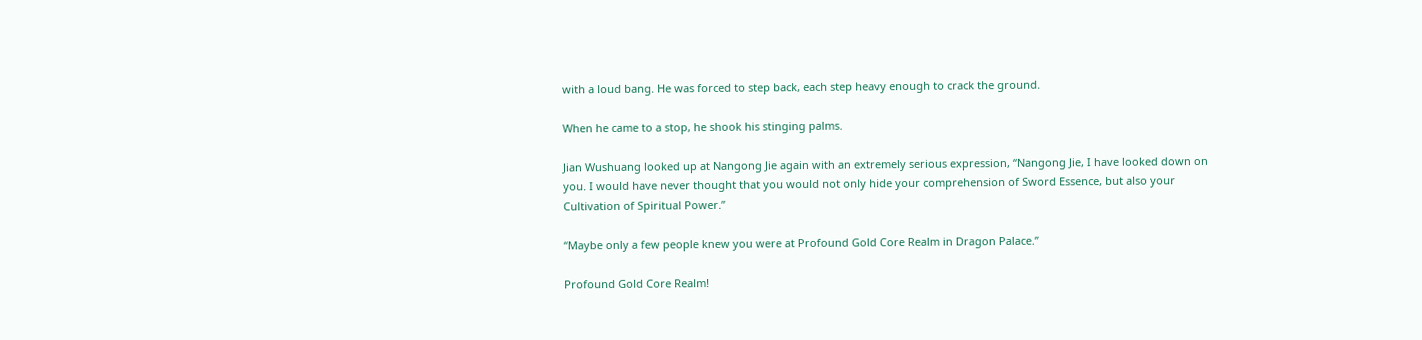with a loud bang. He was forced to step back, each step heavy enough to crack the ground.

When he came to a stop, he shook his stinging palms.

Jian Wushuang looked up at Nangong Jie again with an extremely serious expression, “Nangong Jie, I have looked down on you. I would have never thought that you would not only hide your comprehension of Sword Essence, but also your Cultivation of Spiritual Power.”

“Maybe only a few people knew you were at Profound Gold Core Realm in Dragon Palace.”

Profound Gold Core Realm!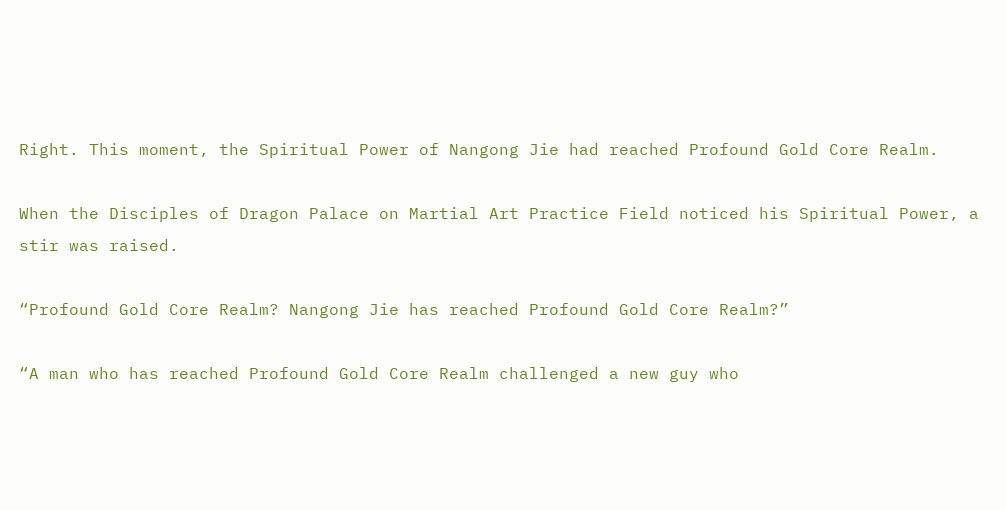Right. This moment, the Spiritual Power of Nangong Jie had reached Profound Gold Core Realm.

When the Disciples of Dragon Palace on Martial Art Practice Field noticed his Spiritual Power, a stir was raised.

“Profound Gold Core Realm? Nangong Jie has reached Profound Gold Core Realm?”

“A man who has reached Profound Gold Core Realm challenged a new guy who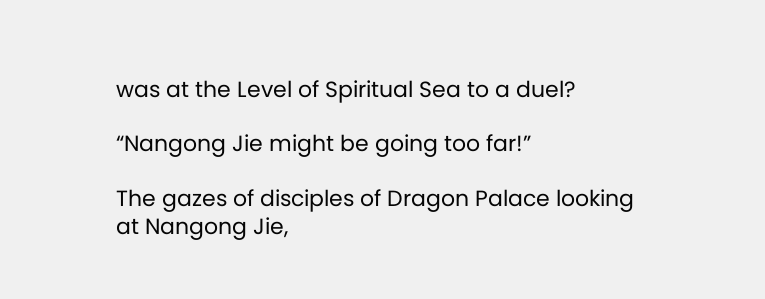was at the Level of Spiritual Sea to a duel?

“Nangong Jie might be going too far!”

The gazes of disciples of Dragon Palace looking at Nangong Jie,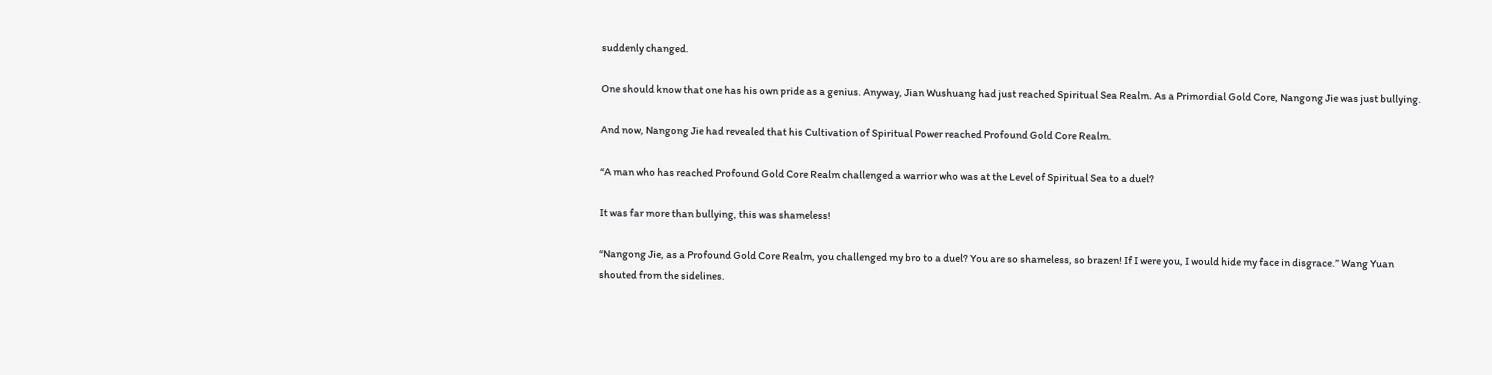suddenly changed.

One should know that one has his own pride as a genius. Anyway, Jian Wushuang had just reached Spiritual Sea Realm. As a Primordial Gold Core, Nangong Jie was just bullying.

And now, Nangong Jie had revealed that his Cultivation of Spiritual Power reached Profound Gold Core Realm.

“A man who has reached Profound Gold Core Realm challenged a warrior who was at the Level of Spiritual Sea to a duel?

It was far more than bullying, this was shameless!

“Nangong Jie, as a Profound Gold Core Realm, you challenged my bro to a duel? You are so shameless, so brazen! If I were you, I would hide my face in disgrace.” Wang Yuan shouted from the sidelines.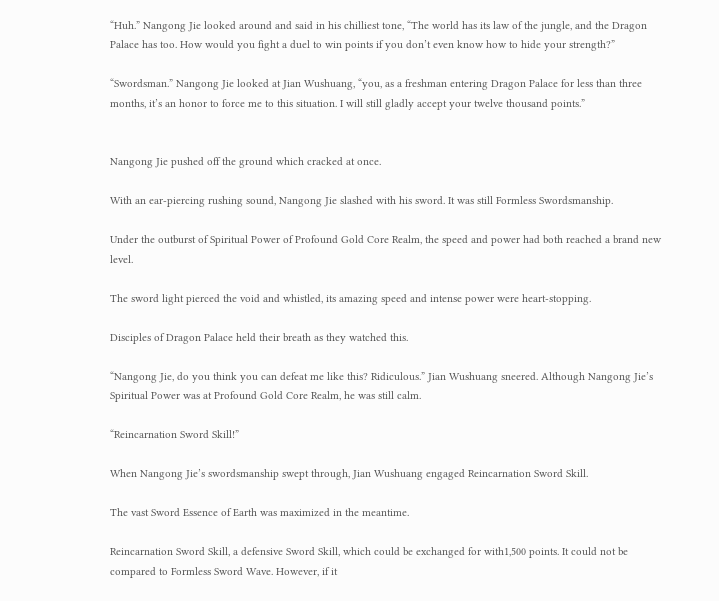“Huh.” Nangong Jie looked around and said in his chilliest tone, “The world has its law of the jungle, and the Dragon Palace has too. How would you fight a duel to win points if you don’t even know how to hide your strength?”

“Swordsman.” Nangong Jie looked at Jian Wushuang, “you, as a freshman entering Dragon Palace for less than three months, it’s an honor to force me to this situation. I will still gladly accept your twelve thousand points.”


Nangong Jie pushed off the ground which cracked at once.

With an ear-piercing rushing sound, Nangong Jie slashed with his sword. It was still Formless Swordsmanship.

Under the outburst of Spiritual Power of Profound Gold Core Realm, the speed and power had both reached a brand new level.

The sword light pierced the void and whistled, its amazing speed and intense power were heart-stopping.

Disciples of Dragon Palace held their breath as they watched this.

“Nangong Jie, do you think you can defeat me like this? Ridiculous.” Jian Wushuang sneered. Although Nangong Jie’s Spiritual Power was at Profound Gold Core Realm, he was still calm.

“Reincarnation Sword Skill!”

When Nangong Jie’s swordsmanship swept through, Jian Wushuang engaged Reincarnation Sword Skill.

The vast Sword Essence of Earth was maximized in the meantime.

Reincarnation Sword Skill, a defensive Sword Skill, which could be exchanged for with1,500 points. It could not be compared to Formless Sword Wave. However, if it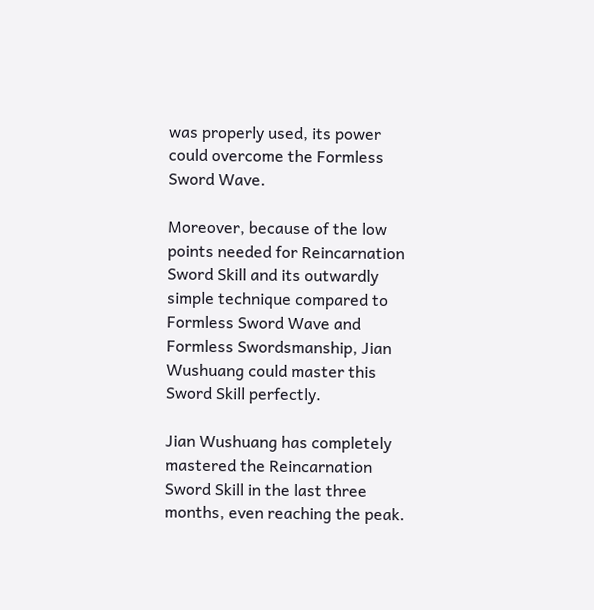was properly used, its power could overcome the Formless Sword Wave.

Moreover, because of the low points needed for Reincarnation Sword Skill and its outwardly simple technique compared to Formless Sword Wave and Formless Swordsmanship, Jian Wushuang could master this Sword Skill perfectly.

Jian Wushuang has completely mastered the Reincarnation Sword Skill in the last three months, even reaching the peak.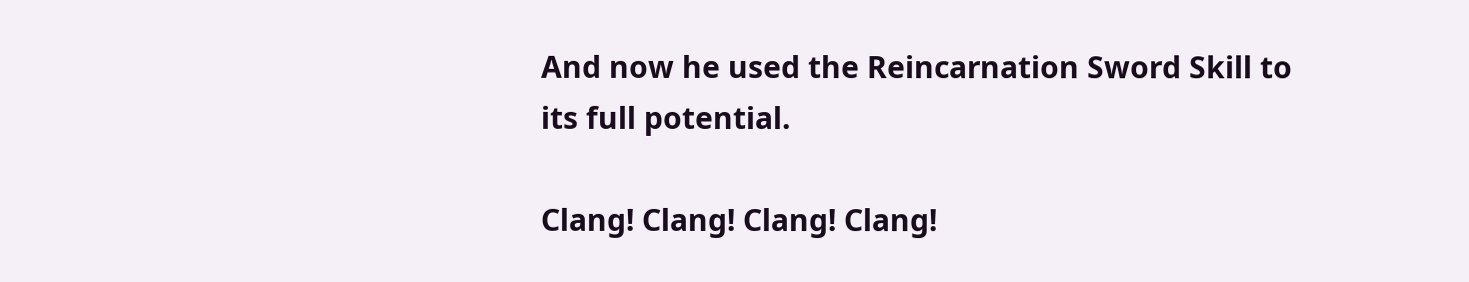And now he used the Reincarnation Sword Skill to its full potential.

Clang! Clang! Clang! Clang!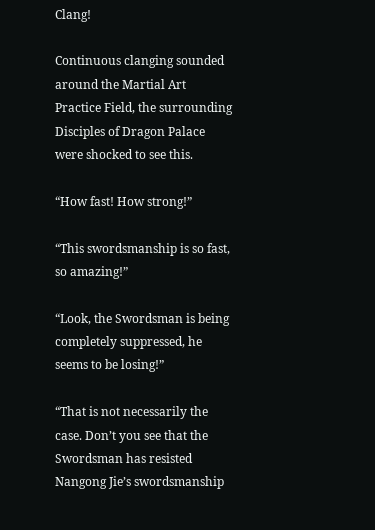Clang!

Continuous clanging sounded around the Martial Art Practice Field, the surrounding Disciples of Dragon Palace were shocked to see this.

“How fast! How strong!”

“This swordsmanship is so fast, so amazing!”

“Look, the Swordsman is being completely suppressed, he seems to be losing!”

“That is not necessarily the case. Don’t you see that the Swordsman has resisted Nangong Jie’s swordsmanship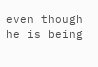even though he is being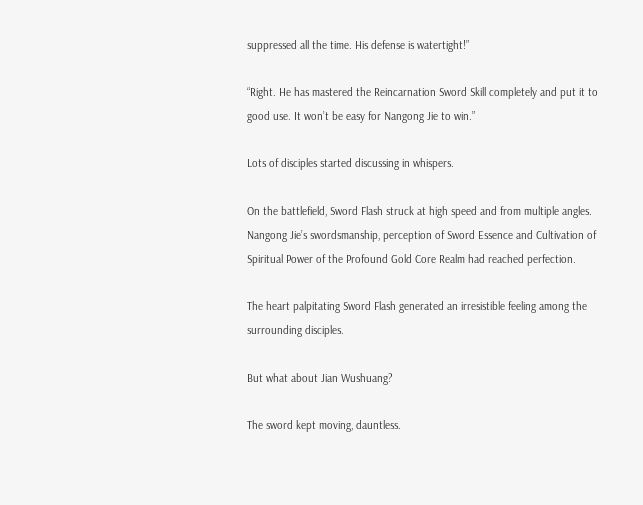suppressed all the time. His defense is watertight!”

“Right. He has mastered the Reincarnation Sword Skill completely and put it to good use. It won’t be easy for Nangong Jie to win.”

Lots of disciples started discussing in whispers.

On the battlefield, Sword Flash struck at high speed and from multiple angles. Nangong Jie’s swordsmanship, perception of Sword Essence and Cultivation of Spiritual Power of the Profound Gold Core Realm had reached perfection.

The heart palpitating Sword Flash generated an irresistible feeling among the surrounding disciples.

But what about Jian Wushuang?

The sword kept moving, dauntless.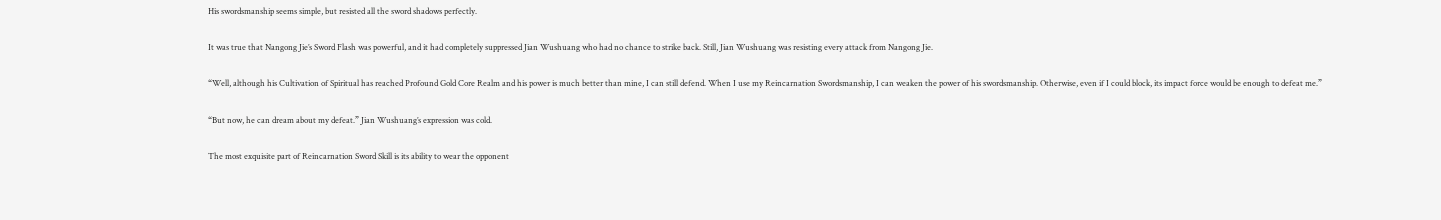His swordsmanship seems simple, but resisted all the sword shadows perfectly.

It was true that Nangong Jie’s Sword Flash was powerful, and it had completely suppressed Jian Wushuang who had no chance to strike back. Still, Jian Wushuang was resisting every attack from Nangong Jie.

“Well, although his Cultivation of Spiritual has reached Profound Gold Core Realm and his power is much better than mine, I can still defend. When I use my Reincarnation Swordsmanship, I can weaken the power of his swordsmanship. Otherwise, even if I could block, its impact force would be enough to defeat me.”

“But now, he can dream about my defeat.” Jian Wushuang’s expression was cold.

The most exquisite part of Reincarnation Sword Skill is its ability to wear the opponent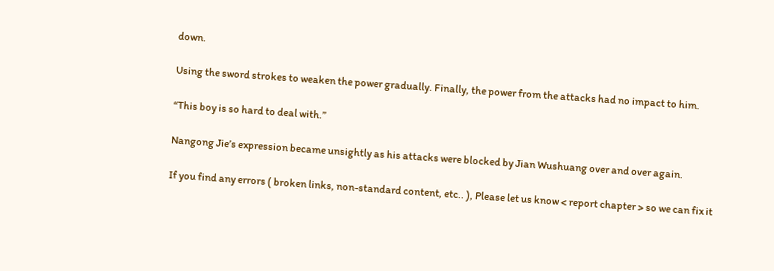down.

Using the sword strokes to weaken the power gradually. Finally, the power from the attacks had no impact to him.

“This boy is so hard to deal with.”

Nangong Jie’s expression became unsightly as his attacks were blocked by Jian Wushuang over and over again.

If you find any errors ( broken links, non-standard content, etc.. ), Please let us know < report chapter > so we can fix it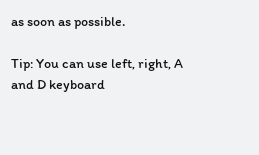as soon as possible.

Tip: You can use left, right, A and D keyboard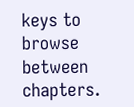keys to browse between chapters.